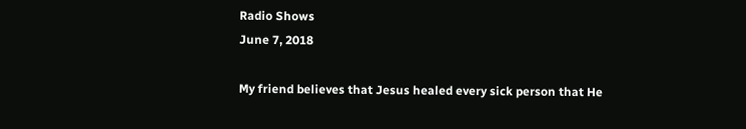Radio Shows
June 7, 2018

My friend believes that Jesus healed every sick person that He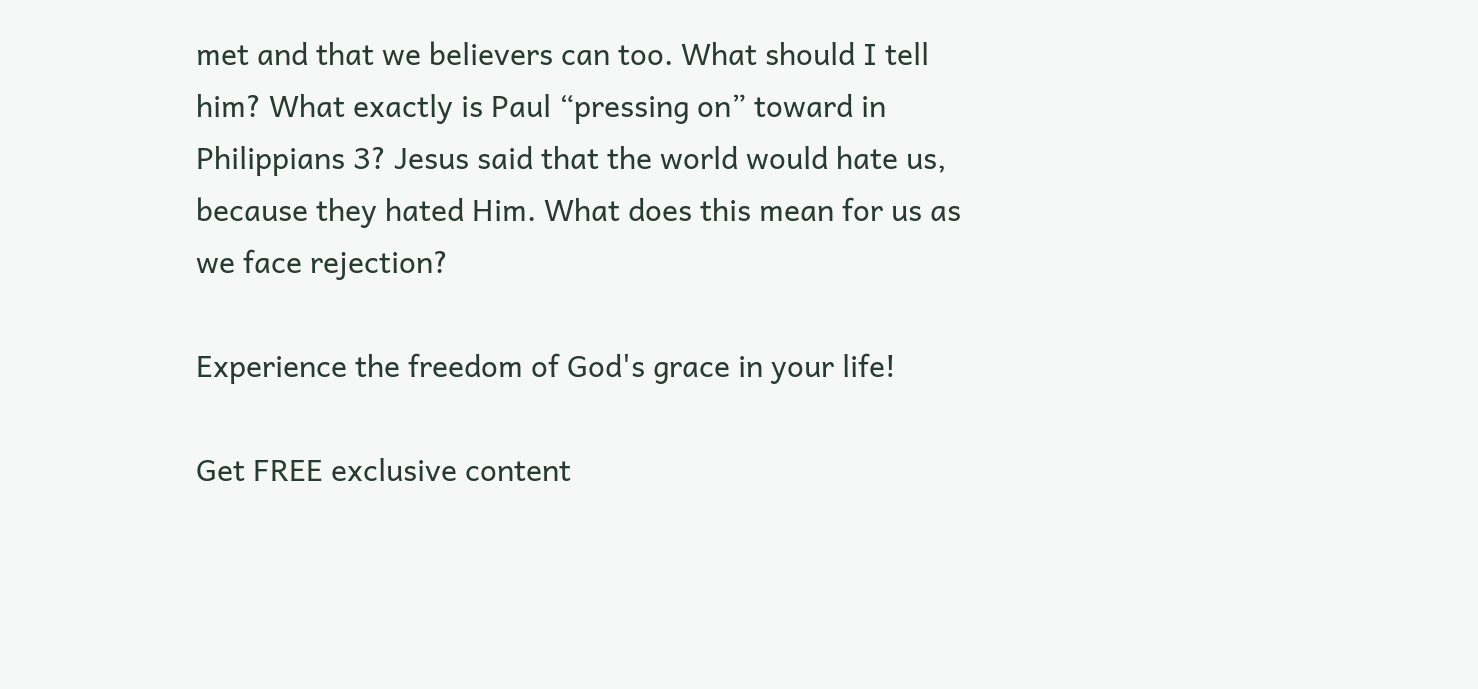met and that we believers can too. What should I tell him? What exactly is Paul “pressing on” toward in Philippians 3? Jesus said that the world would hate us, because they hated Him. What does this mean for us as we face rejection?

Experience the freedom of God's grace in your life!

Get FREE exclusive content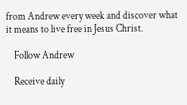from Andrew every week and discover what it means to live free in Jesus Christ.

    Follow Andrew

    Receive daily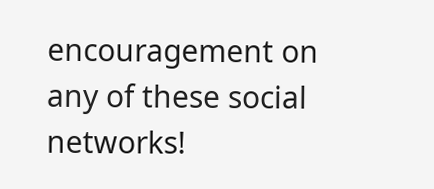encouragement on any of these social networks!